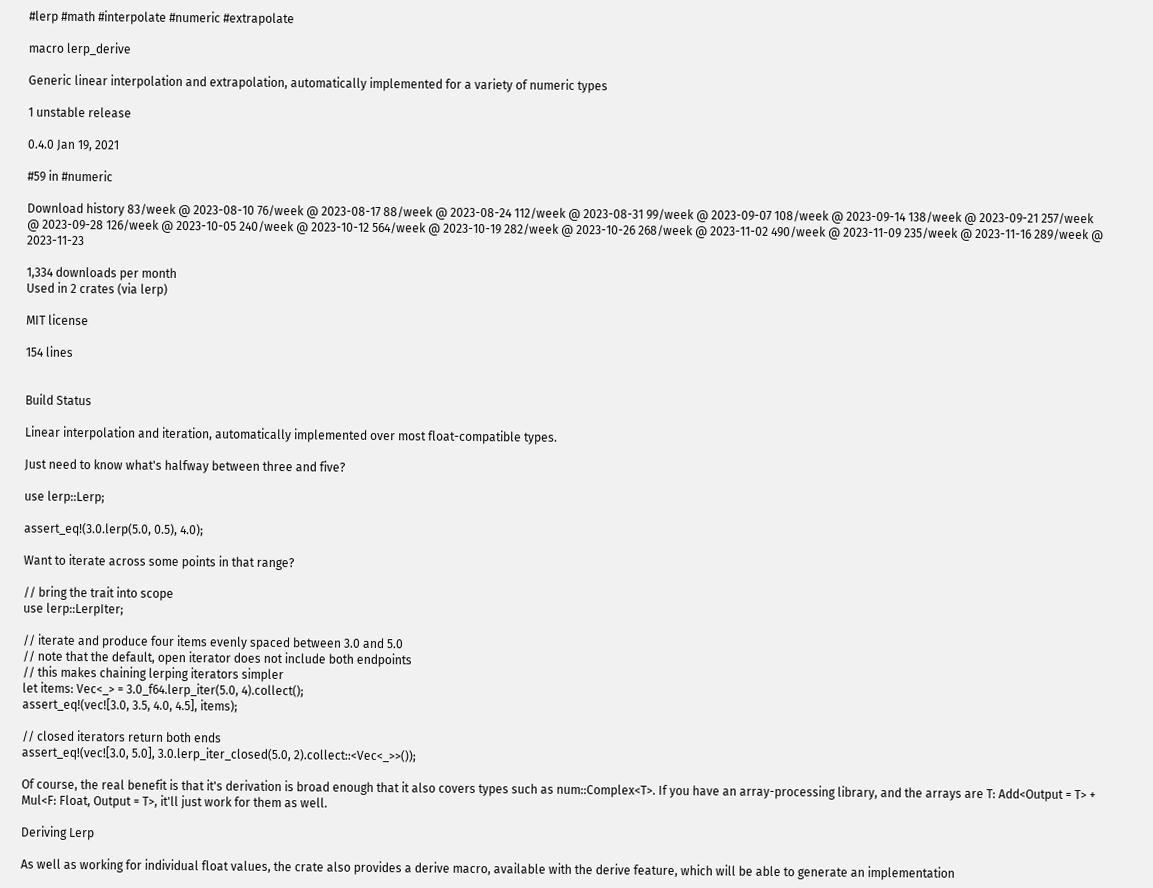#lerp #math #interpolate #numeric #extrapolate

macro lerp_derive

Generic linear interpolation and extrapolation, automatically implemented for a variety of numeric types

1 unstable release

0.4.0 Jan 19, 2021

#59 in #numeric

Download history 83/week @ 2023-08-10 76/week @ 2023-08-17 88/week @ 2023-08-24 112/week @ 2023-08-31 99/week @ 2023-09-07 108/week @ 2023-09-14 138/week @ 2023-09-21 257/week @ 2023-09-28 126/week @ 2023-10-05 240/week @ 2023-10-12 564/week @ 2023-10-19 282/week @ 2023-10-26 268/week @ 2023-11-02 490/week @ 2023-11-09 235/week @ 2023-11-16 289/week @ 2023-11-23

1,334 downloads per month
Used in 2 crates (via lerp)

MIT license

154 lines


Build Status

Linear interpolation and iteration, automatically implemented over most float-compatible types.

Just need to know what's halfway between three and five?

use lerp::Lerp;

assert_eq!(3.0.lerp(5.0, 0.5), 4.0);

Want to iterate across some points in that range?

// bring the trait into scope
use lerp::LerpIter;

// iterate and produce four items evenly spaced between 3.0 and 5.0
// note that the default, open iterator does not include both endpoints
// this makes chaining lerping iterators simpler
let items: Vec<_> = 3.0_f64.lerp_iter(5.0, 4).collect();
assert_eq!(vec![3.0, 3.5, 4.0, 4.5], items);

// closed iterators return both ends
assert_eq!(vec![3.0, 5.0], 3.0.lerp_iter_closed(5.0, 2).collect::<Vec<_>>());

Of course, the real benefit is that it's derivation is broad enough that it also covers types such as num::Complex<T>. If you have an array-processing library, and the arrays are T: Add<Output = T> + Mul<F: Float, Output = T>, it'll just work for them as well.

Deriving Lerp

As well as working for individual float values, the crate also provides a derive macro, available with the derive feature, which will be able to generate an implementation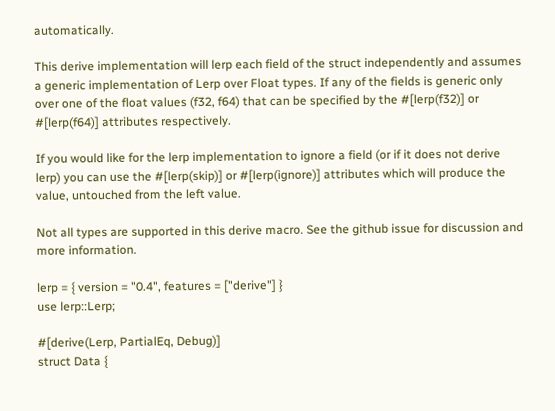automatically.

This derive implementation will lerp each field of the struct independently and assumes a generic implementation of Lerp over Float types. If any of the fields is generic only over one of the float values (f32, f64) that can be specified by the #[lerp(f32)] or #[lerp(f64)] attributes respectively.

If you would like for the lerp implementation to ignore a field (or if it does not derive lerp) you can use the #[lerp(skip)] or #[lerp(ignore)] attributes which will produce the value, untouched from the left value.

Not all types are supported in this derive macro. See the github issue for discussion and more information.

lerp = { version = "0.4", features = ["derive"] }
use lerp::Lerp;

#[derive(Lerp, PartialEq, Debug)]
struct Data {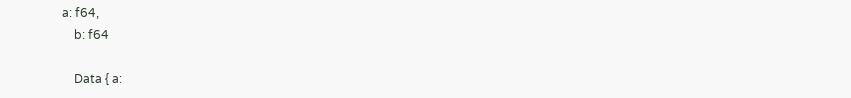a: f64,
    b: f64

    Data { a: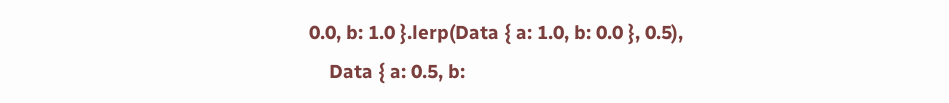0.0, b: 1.0 }.lerp(Data { a: 1.0, b: 0.0 }, 0.5),
    Data { a: 0.5, b: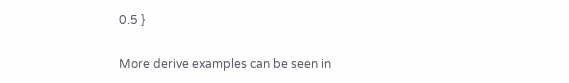0.5 }

More derive examples can be seen in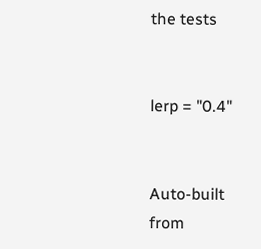the tests


lerp = "0.4"


Auto-built from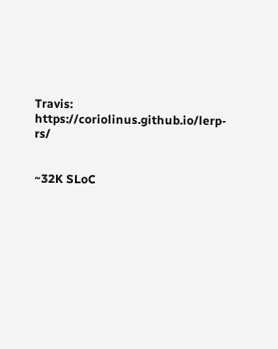Travis: https://coriolinus.github.io/lerp-rs/


~32K SLoC